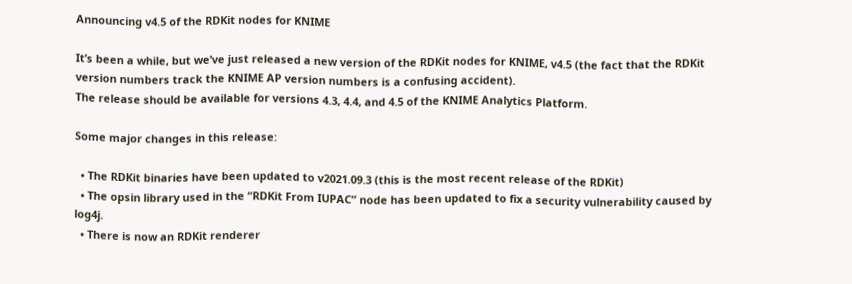Announcing v4.5 of the RDKit nodes for KNIME

It’s been a while, but we’ve just released a new version of the RDKit nodes for KNIME, v4.5 (the fact that the RDKit version numbers track the KNIME AP version numbers is a confusing accident).
The release should be available for versions 4.3, 4.4, and 4.5 of the KNIME Analytics Platform.

Some major changes in this release:

  • The RDKit binaries have been updated to v2021.09.3 (this is the most recent release of the RDKit)
  • The opsin library used in the “RDKit From IUPAC” node has been updated to fix a security vulnerability caused by log4j.
  • There is now an RDKit renderer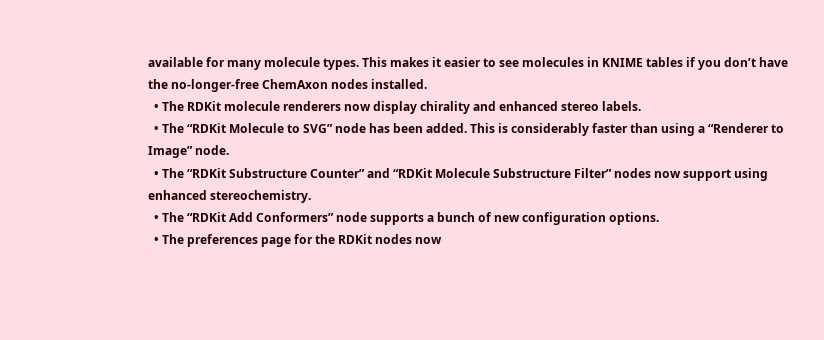available for many molecule types. This makes it easier to see molecules in KNIME tables if you don’t have the no-longer-free ChemAxon nodes installed.
  • The RDKit molecule renderers now display chirality and enhanced stereo labels.
  • The “RDKit Molecule to SVG” node has been added. This is considerably faster than using a “Renderer to Image” node.
  • The “RDKit Substructure Counter” and “RDKit Molecule Substructure Filter” nodes now support using enhanced stereochemistry.
  • The “RDKit Add Conformers” node supports a bunch of new configuration options.
  • The preferences page for the RDKit nodes now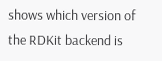shows which version of the RDKit backend is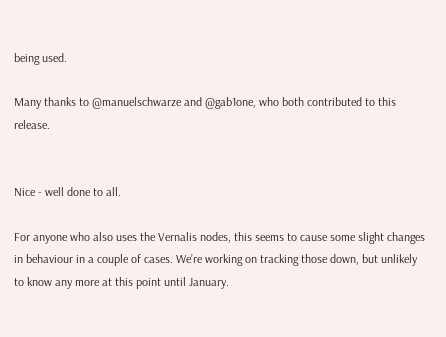being used.

Many thanks to @manuelschwarze and @gab1one, who both contributed to this release.


Nice - well done to all.

For anyone who also uses the Vernalis nodes, this seems to cause some slight changes in behaviour in a couple of cases. We’re working on tracking those down, but unlikely to know any more at this point until January.